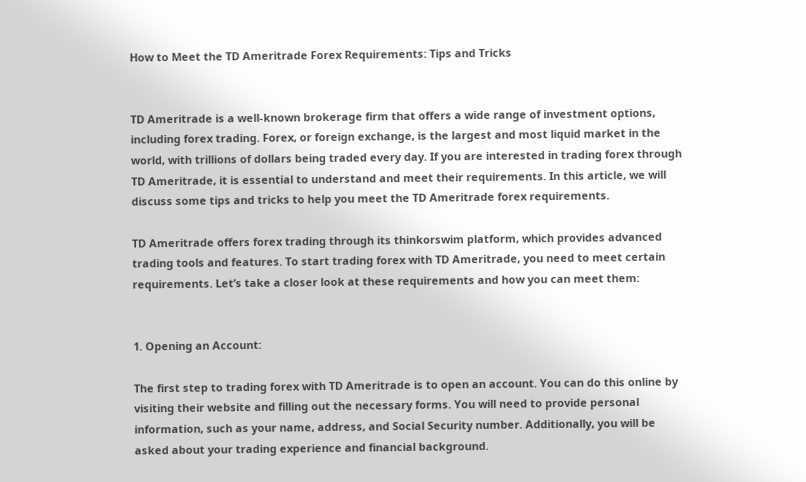How to Meet the TD Ameritrade Forex Requirements: Tips and Tricks


TD Ameritrade is a well-known brokerage firm that offers a wide range of investment options, including forex trading. Forex, or foreign exchange, is the largest and most liquid market in the world, with trillions of dollars being traded every day. If you are interested in trading forex through TD Ameritrade, it is essential to understand and meet their requirements. In this article, we will discuss some tips and tricks to help you meet the TD Ameritrade forex requirements.

TD Ameritrade offers forex trading through its thinkorswim platform, which provides advanced trading tools and features. To start trading forex with TD Ameritrade, you need to meet certain requirements. Let’s take a closer look at these requirements and how you can meet them:


1. Opening an Account:

The first step to trading forex with TD Ameritrade is to open an account. You can do this online by visiting their website and filling out the necessary forms. You will need to provide personal information, such as your name, address, and Social Security number. Additionally, you will be asked about your trading experience and financial background.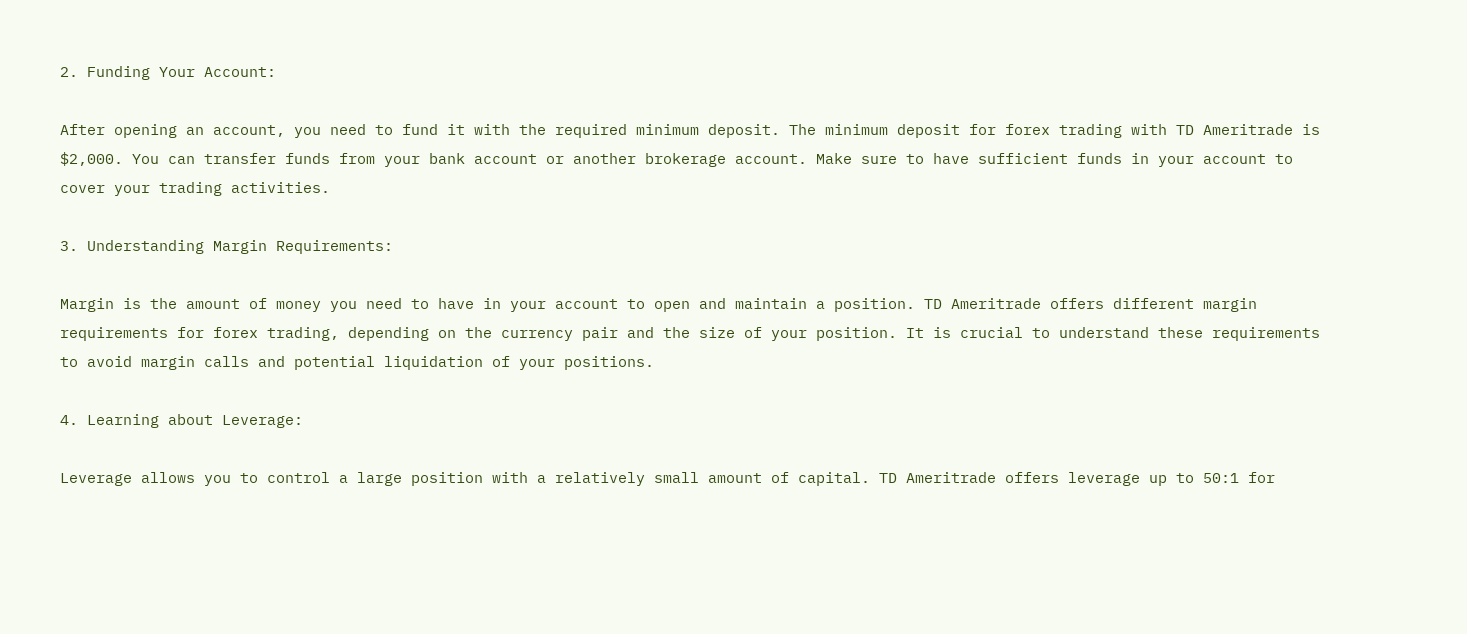2. Funding Your Account:

After opening an account, you need to fund it with the required minimum deposit. The minimum deposit for forex trading with TD Ameritrade is $2,000. You can transfer funds from your bank account or another brokerage account. Make sure to have sufficient funds in your account to cover your trading activities.

3. Understanding Margin Requirements:

Margin is the amount of money you need to have in your account to open and maintain a position. TD Ameritrade offers different margin requirements for forex trading, depending on the currency pair and the size of your position. It is crucial to understand these requirements to avoid margin calls and potential liquidation of your positions.

4. Learning about Leverage:

Leverage allows you to control a large position with a relatively small amount of capital. TD Ameritrade offers leverage up to 50:1 for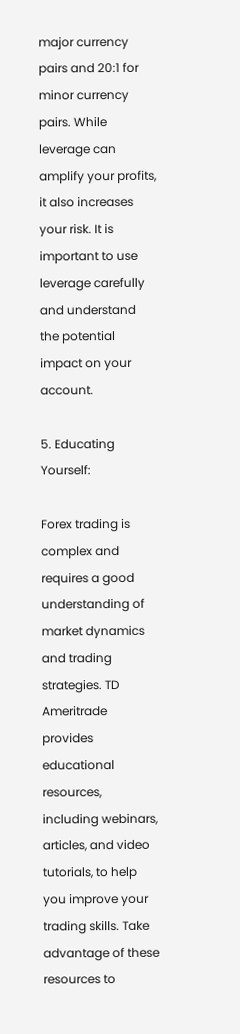major currency pairs and 20:1 for minor currency pairs. While leverage can amplify your profits, it also increases your risk. It is important to use leverage carefully and understand the potential impact on your account.

5. Educating Yourself:

Forex trading is complex and requires a good understanding of market dynamics and trading strategies. TD Ameritrade provides educational resources, including webinars, articles, and video tutorials, to help you improve your trading skills. Take advantage of these resources to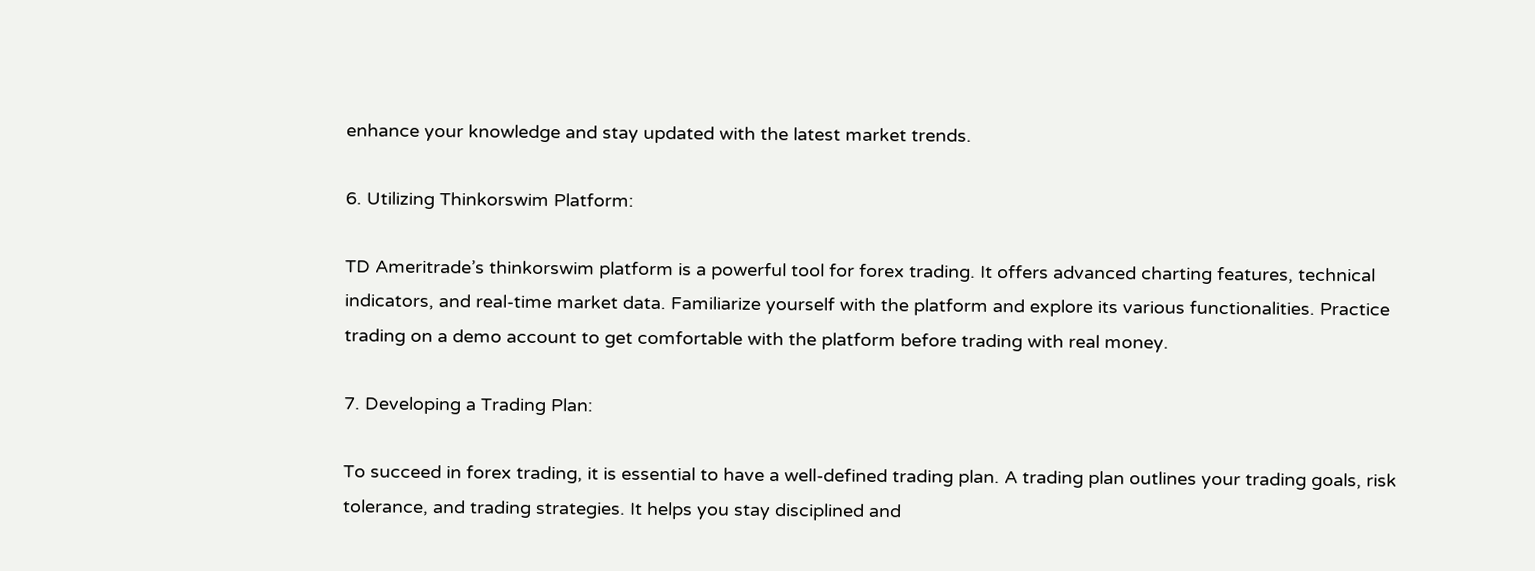enhance your knowledge and stay updated with the latest market trends.

6. Utilizing Thinkorswim Platform:

TD Ameritrade’s thinkorswim platform is a powerful tool for forex trading. It offers advanced charting features, technical indicators, and real-time market data. Familiarize yourself with the platform and explore its various functionalities. Practice trading on a demo account to get comfortable with the platform before trading with real money.

7. Developing a Trading Plan:

To succeed in forex trading, it is essential to have a well-defined trading plan. A trading plan outlines your trading goals, risk tolerance, and trading strategies. It helps you stay disciplined and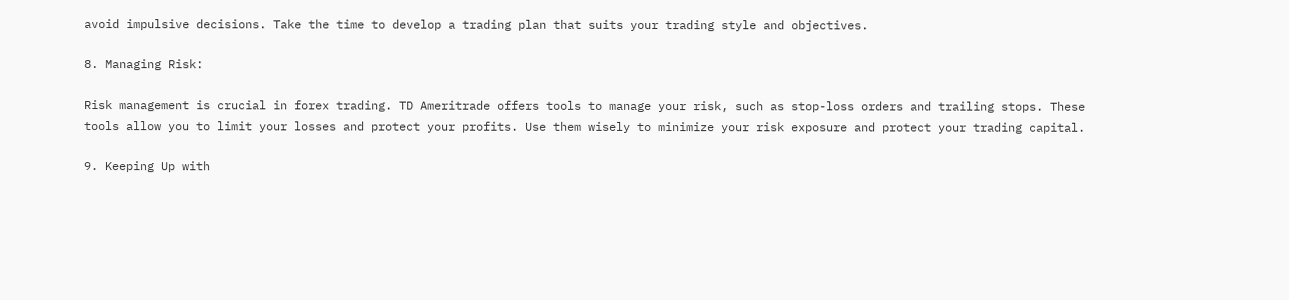avoid impulsive decisions. Take the time to develop a trading plan that suits your trading style and objectives.

8. Managing Risk:

Risk management is crucial in forex trading. TD Ameritrade offers tools to manage your risk, such as stop-loss orders and trailing stops. These tools allow you to limit your losses and protect your profits. Use them wisely to minimize your risk exposure and protect your trading capital.

9. Keeping Up with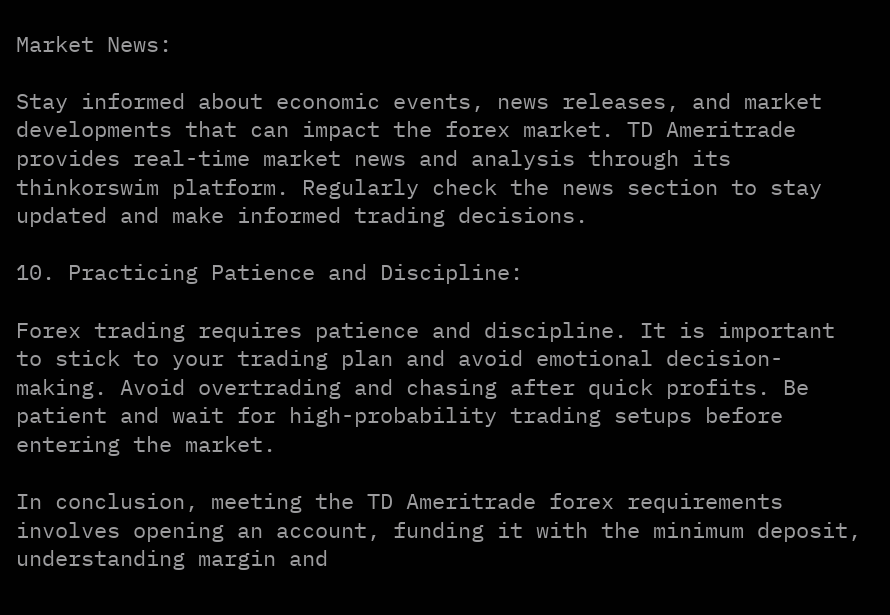Market News:

Stay informed about economic events, news releases, and market developments that can impact the forex market. TD Ameritrade provides real-time market news and analysis through its thinkorswim platform. Regularly check the news section to stay updated and make informed trading decisions.

10. Practicing Patience and Discipline:

Forex trading requires patience and discipline. It is important to stick to your trading plan and avoid emotional decision-making. Avoid overtrading and chasing after quick profits. Be patient and wait for high-probability trading setups before entering the market.

In conclusion, meeting the TD Ameritrade forex requirements involves opening an account, funding it with the minimum deposit, understanding margin and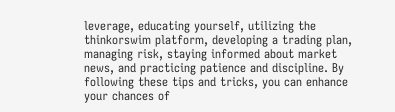leverage, educating yourself, utilizing the thinkorswim platform, developing a trading plan, managing risk, staying informed about market news, and practicing patience and discipline. By following these tips and tricks, you can enhance your chances of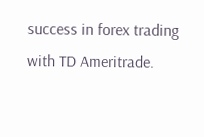success in forex trading with TD Ameritrade.